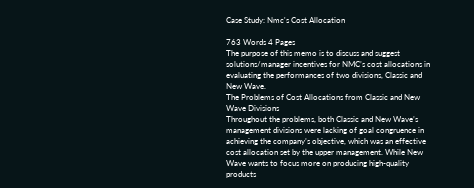Case Study: Nmc's Cost Allocation

763 Words 4 Pages
The purpose of this memo is to discuss and suggest solutions/manager incentives for NMC’s cost allocations in evaluating the performances of two divisions, Classic and New Wave.
The Problems of Cost Allocations from Classic and New Wave Divisions
Throughout the problems, both Classic and New Wave’s management divisions were lacking of goal congruence in achieving the company’s objective, which was an effective cost allocation set by the upper management. While New Wave wants to focus more on producing high-quality products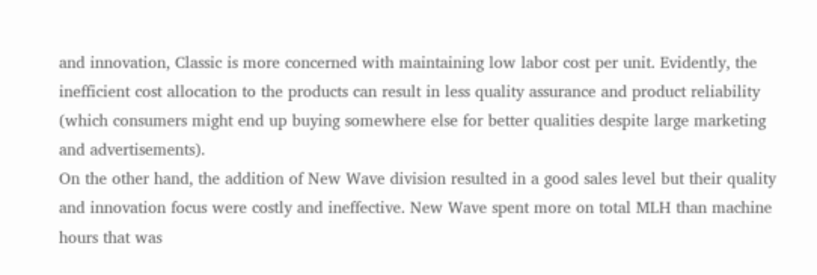and innovation, Classic is more concerned with maintaining low labor cost per unit. Evidently, the inefficient cost allocation to the products can result in less quality assurance and product reliability (which consumers might end up buying somewhere else for better qualities despite large marketing and advertisements).
On the other hand, the addition of New Wave division resulted in a good sales level but their quality and innovation focus were costly and ineffective. New Wave spent more on total MLH than machine hours that was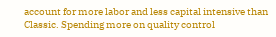account for more labor and less capital intensive than Classic. Spending more on quality control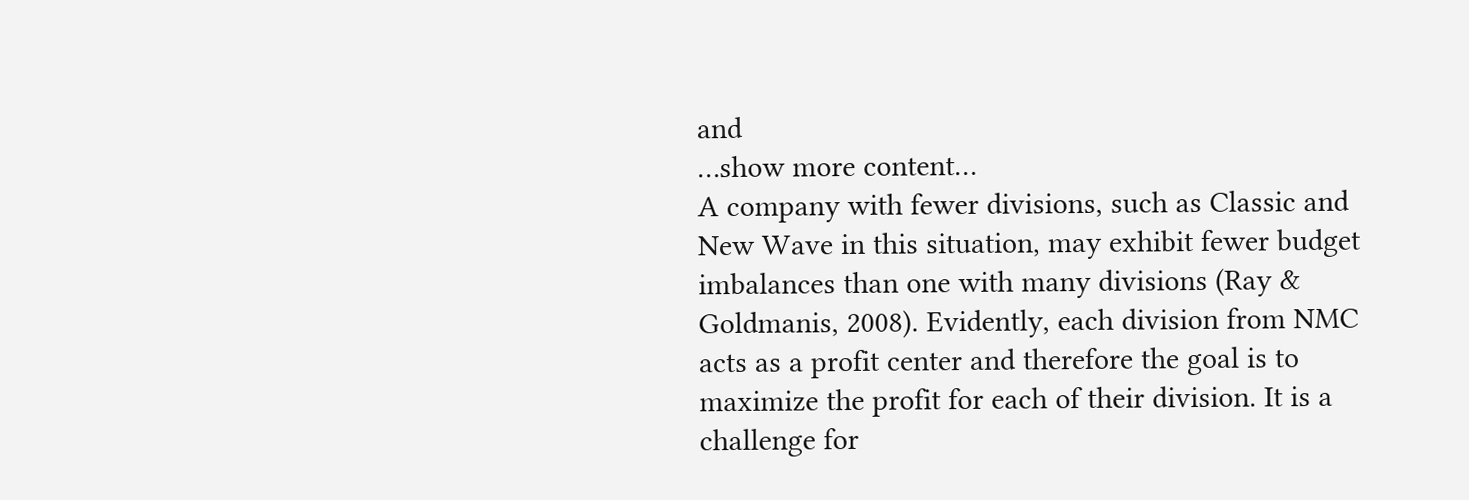and
…show more content…
A company with fewer divisions, such as Classic and New Wave in this situation, may exhibit fewer budget imbalances than one with many divisions (Ray & Goldmanis, 2008). Evidently, each division from NMC acts as a profit center and therefore the goal is to maximize the profit for each of their division. It is a challenge for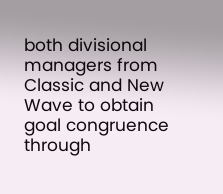both divisional managers from Classic and New Wave to obtain goal congruence through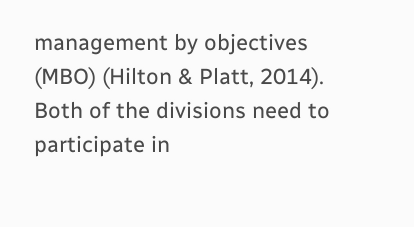management by objectives (MBO) (Hilton & Platt, 2014). Both of the divisions need to participate in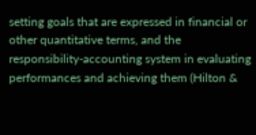setting goals that are expressed in financial or other quantitative terms, and the responsibility-accounting system in evaluating performances and achieving them (Hilton &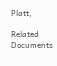Platt,

Related Documents